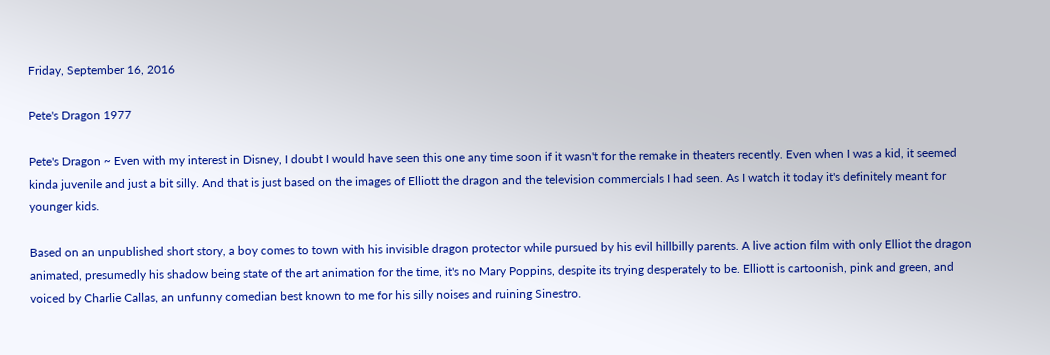Friday, September 16, 2016

Pete's Dragon 1977

Pete's Dragon ~ Even with my interest in Disney, I doubt I would have seen this one any time soon if it wasn't for the remake in theaters recently. Even when I was a kid, it seemed kinda juvenile and just a bit silly. And that is just based on the images of Elliott the dragon and the television commercials I had seen. As I watch it today it's definitely meant for younger kids.

Based on an unpublished short story, a boy comes to town with his invisible dragon protector while pursued by his evil hillbilly parents. A live action film with only Elliot the dragon animated, presumedly his shadow being state of the art animation for the time, it's no Mary Poppins, despite its trying desperately to be. Elliott is cartoonish, pink and green, and voiced by Charlie Callas, an unfunny comedian best known to me for his silly noises and ruining Sinestro.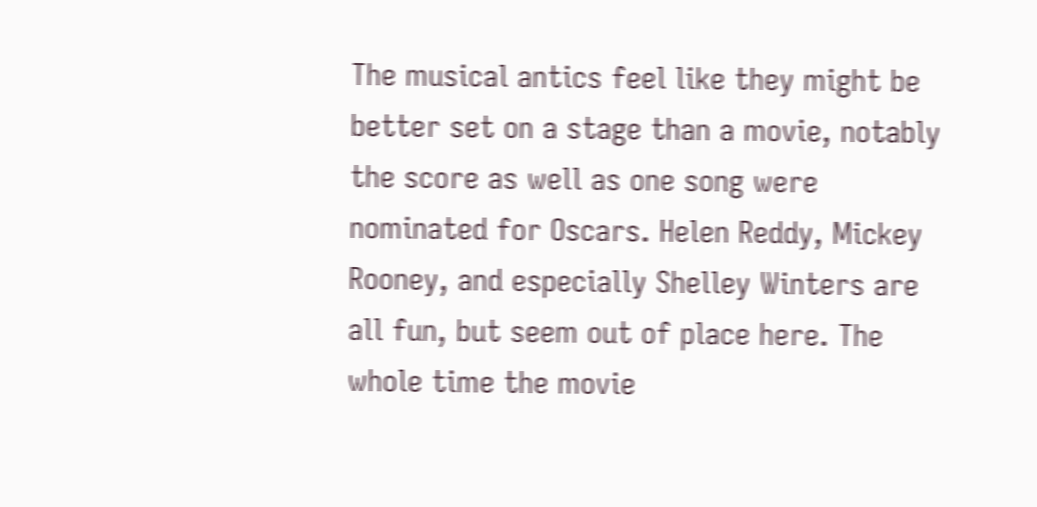The musical antics feel like they might be better set on a stage than a movie, notably the score as well as one song were nominated for Oscars. Helen Reddy, Mickey Rooney, and especially Shelley Winters are all fun, but seem out of place here. The whole time the movie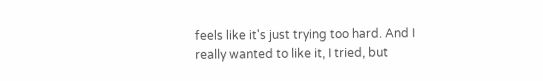feels like it's just trying too hard. And I really wanted to like it, I tried, but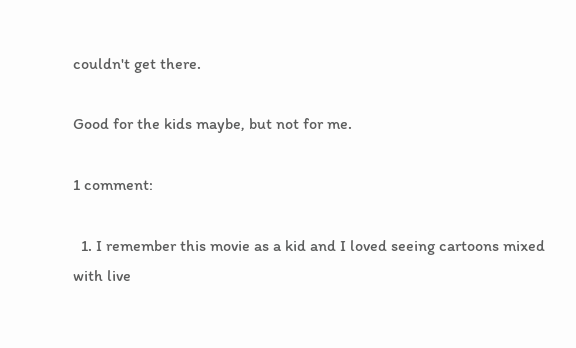couldn't get there.

Good for the kids maybe, but not for me.

1 comment:

  1. I remember this movie as a kid and I loved seeing cartoons mixed with live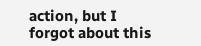action, but I forgot about this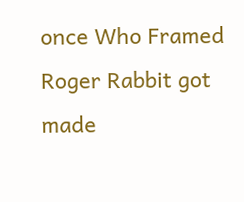once Who Framed Roger Rabbit got made